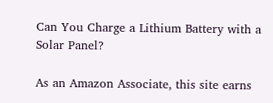Can You Charge a Lithium Battery with a Solar Panel?

As an Amazon Associate, this site earns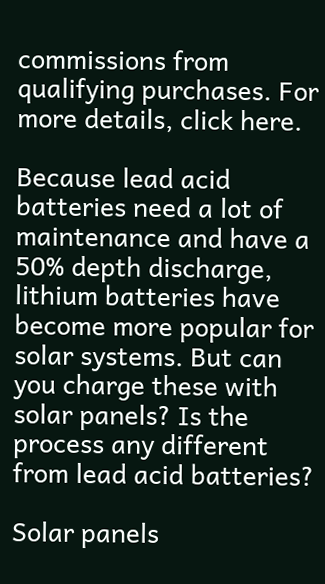commissions from qualifying purchases. For more details, click here.

Because lead acid batteries need a lot of maintenance and have a 50% depth discharge, lithium batteries have become more popular for solar systems. But can you charge these with solar panels? Is the process any different from lead acid batteries?

Solar panels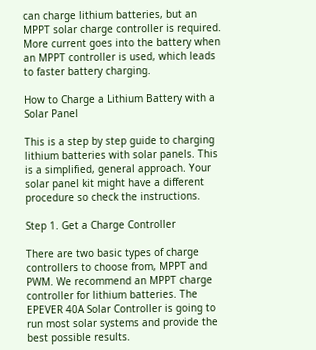can charge lithium batteries, but an MPPT solar charge controller is required. More current goes into the battery when an MPPT controller is used, which leads to faster battery charging.

How to Charge a Lithium Battery with a Solar Panel

This is a step by step guide to charging lithium batteries with solar panels. This is a simplified, general approach. Your solar panel kit might have a different procedure so check the instructions.

Step 1. Get a Charge Controller

There are two basic types of charge controllers to choose from, MPPT and PWM. We recommend an MPPT charge controller for lithium batteries. The EPEVER 40A Solar Controller is going to run most solar systems and provide the best possible results.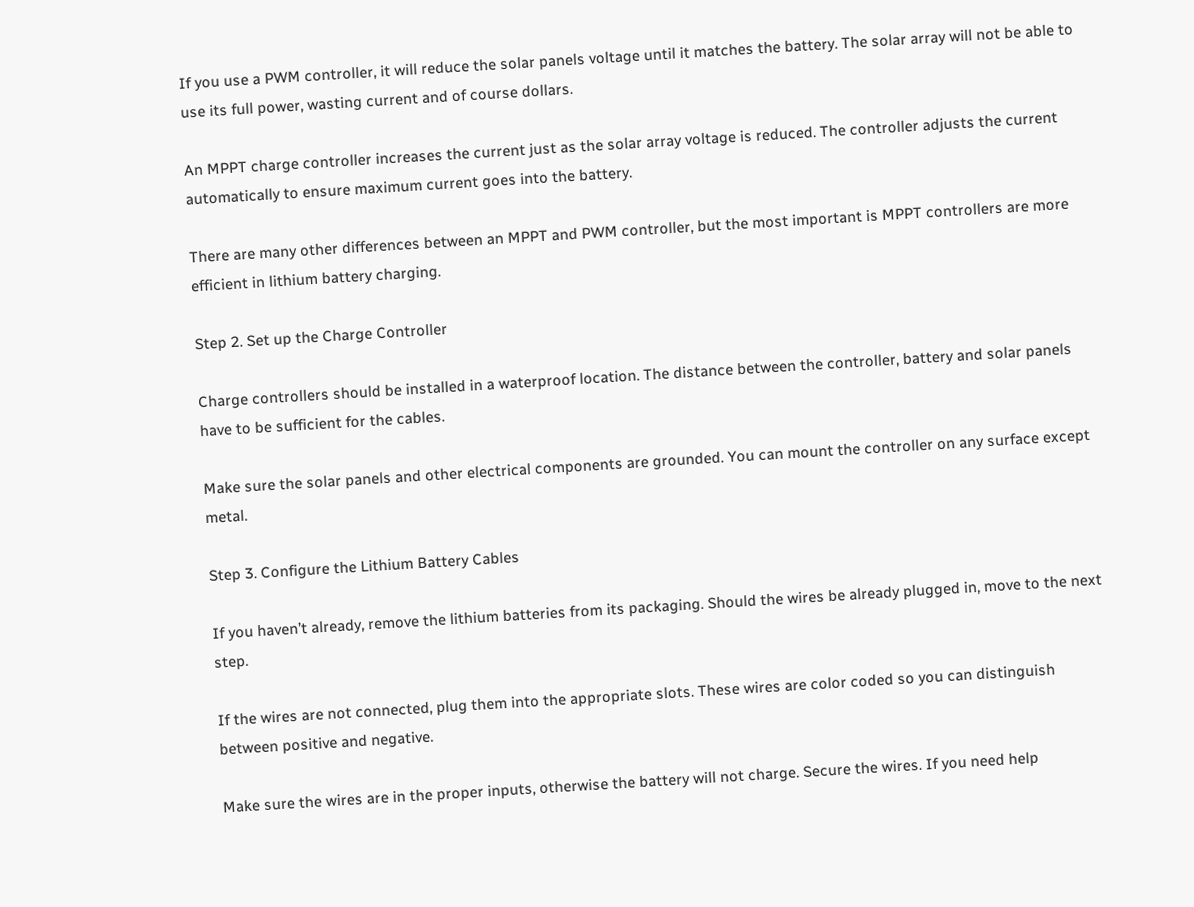If you use a PWM controller, it will reduce the solar panels voltage until it matches the battery. The solar array will not be able to use its full power, wasting current and of course dollars.

An MPPT charge controller increases the current just as the solar array voltage is reduced. The controller adjusts the current automatically to ensure maximum current goes into the battery.

There are many other differences between an MPPT and PWM controller, but the most important is MPPT controllers are more efficient in lithium battery charging.

Step 2. Set up the Charge Controller

Charge controllers should be installed in a waterproof location. The distance between the controller, battery and solar panels have to be sufficient for the cables.

Make sure the solar panels and other electrical components are grounded. You can mount the controller on any surface except metal.

Step 3. Configure the Lithium Battery Cables

If you haven’t already, remove the lithium batteries from its packaging. Should the wires be already plugged in, move to the next step.

If the wires are not connected, plug them into the appropriate slots. These wires are color coded so you can distinguish between positive and negative.

Make sure the wires are in the proper inputs, otherwise the battery will not charge. Secure the wires. If you need help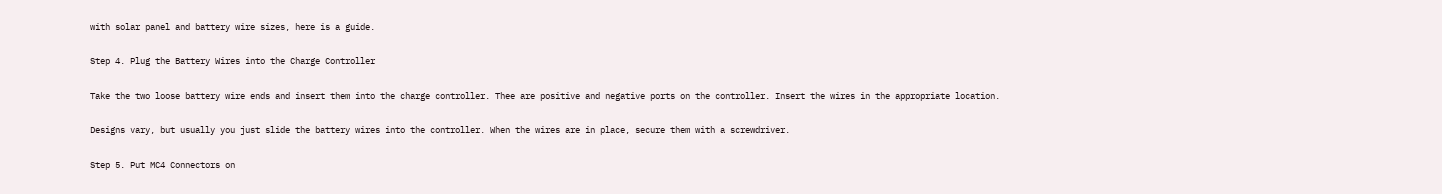with solar panel and battery wire sizes, here is a guide.

Step 4. Plug the Battery Wires into the Charge Controller

Take the two loose battery wire ends and insert them into the charge controller. Thee are positive and negative ports on the controller. Insert the wires in the appropriate location.

Designs vary, but usually you just slide the battery wires into the controller. When the wires are in place, secure them with a screwdriver.

Step 5. Put MC4 Connectors on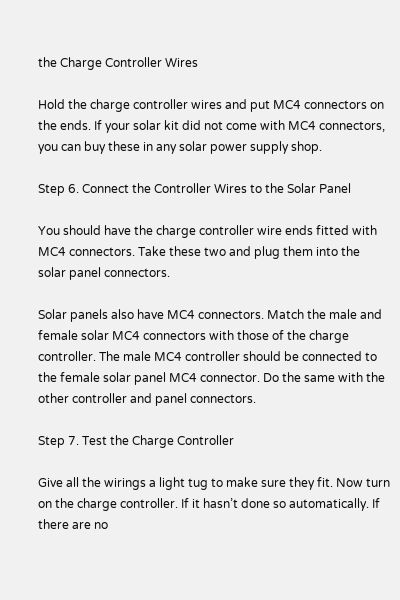the Charge Controller Wires

Hold the charge controller wires and put MC4 connectors on the ends. If your solar kit did not come with MC4 connectors, you can buy these in any solar power supply shop.

Step 6. Connect the Controller Wires to the Solar Panel

You should have the charge controller wire ends fitted with MC4 connectors. Take these two and plug them into the solar panel connectors.

Solar panels also have MC4 connectors. Match the male and female solar MC4 connectors with those of the charge controller. The male MC4 controller should be connected to the female solar panel MC4 connector. Do the same with the other controller and panel connectors.

Step 7. Test the Charge Controller

Give all the wirings a light tug to make sure they fit. Now turn on the charge controller. If it hasn’t done so automatically. If there are no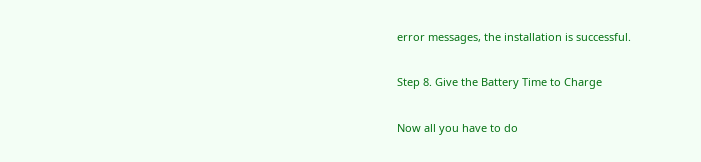error messages, the installation is successful.

Step 8. Give the Battery Time to Charge

Now all you have to do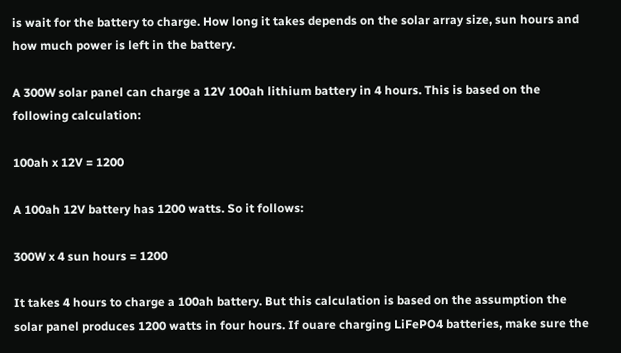is wait for the battery to charge. How long it takes depends on the solar array size, sun hours and how much power is left in the battery.

A 300W solar panel can charge a 12V 100ah lithium battery in 4 hours. This is based on the following calculation:

100ah x 12V = 1200

A 100ah 12V battery has 1200 watts. So it follows:

300W x 4 sun hours = 1200

It takes 4 hours to charge a 100ah battery. But this calculation is based on the assumption the solar panel produces 1200 watts in four hours. If ouare charging LiFePO4 batteries, make sure the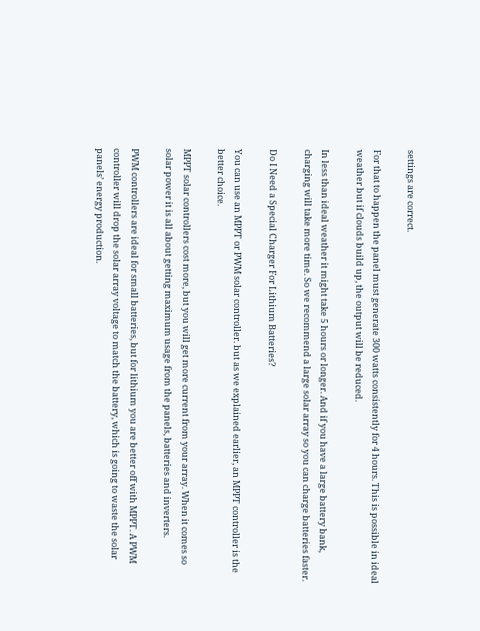settings are correct.

For that to happen the panel must generate 300 watts consistently for 4 hours. This is possible in ideal weather but if clouds build up, the output will be reduced.

In less than ideal weather it might take 5 hours or longer. And if you have a large battery bank, charging will take more time. So we recommend a large solar array so you can charge batteries faster.

Do I Need a Special Charger For Lithium Batteries?

You can use an MPPT or PWM solar controller. but as we explained earlier, an MPPT controller is the better choice.

MPPT solar controllers cost more, but you will get more current from your array. When it comes so solar power it is all about getting maximum usage from the panels, batteries and inverters.

PWM controllers are ideal for small batteries, but for lithium you are better off with MPPT. A PWM controller will drop the solar array voltage to match the battery, which is going to waste the solar panels’ energy production.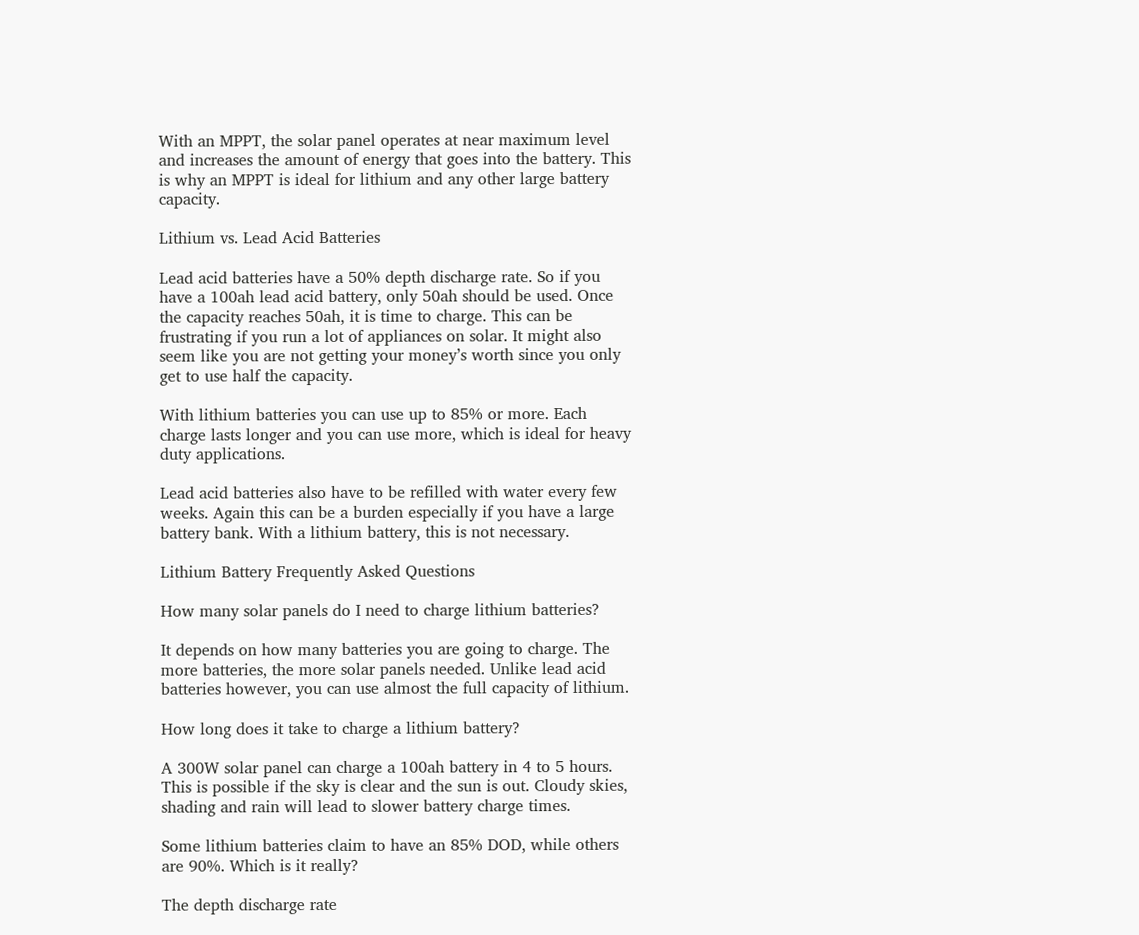With an MPPT, the solar panel operates at near maximum level and increases the amount of energy that goes into the battery. This is why an MPPT is ideal for lithium and any other large battery capacity.

Lithium vs. Lead Acid Batteries

Lead acid batteries have a 50% depth discharge rate. So if you have a 100ah lead acid battery, only 50ah should be used. Once the capacity reaches 50ah, it is time to charge. This can be frustrating if you run a lot of appliances on solar. It might also seem like you are not getting your money’s worth since you only get to use half the capacity.

With lithium batteries you can use up to 85% or more. Each charge lasts longer and you can use more, which is ideal for heavy duty applications.

Lead acid batteries also have to be refilled with water every few weeks. Again this can be a burden especially if you have a large battery bank. With a lithium battery, this is not necessary.

Lithium Battery Frequently Asked Questions

How many solar panels do I need to charge lithium batteries?

It depends on how many batteries you are going to charge. The more batteries, the more solar panels needed. Unlike lead acid batteries however, you can use almost the full capacity of lithium.

How long does it take to charge a lithium battery?

A 300W solar panel can charge a 100ah battery in 4 to 5 hours. This is possible if the sky is clear and the sun is out. Cloudy skies, shading and rain will lead to slower battery charge times.

Some lithium batteries claim to have an 85% DOD, while others are 90%. Which is it really?

The depth discharge rate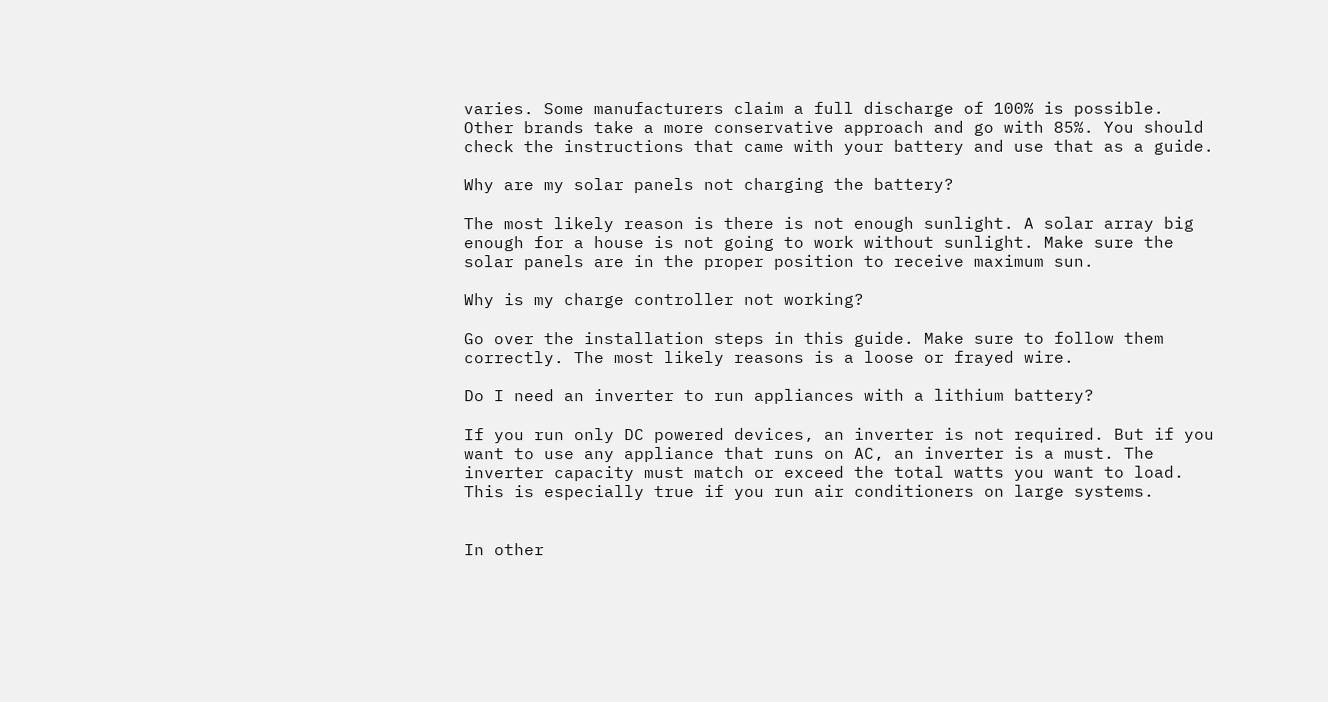varies. Some manufacturers claim a full discharge of 100% is possible. Other brands take a more conservative approach and go with 85%. You should check the instructions that came with your battery and use that as a guide.

Why are my solar panels not charging the battery?

The most likely reason is there is not enough sunlight. A solar array big enough for a house is not going to work without sunlight. Make sure the solar panels are in the proper position to receive maximum sun.

Why is my charge controller not working?

Go over the installation steps in this guide. Make sure to follow them correctly. The most likely reasons is a loose or frayed wire.

Do I need an inverter to run appliances with a lithium battery?

If you run only DC powered devices, an inverter is not required. But if you want to use any appliance that runs on AC, an inverter is a must. The inverter capacity must match or exceed the total watts you want to load. This is especially true if you run air conditioners on large systems.


In other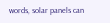words, solar panels can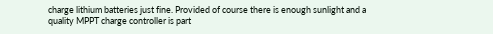charge lithium batteries just fine. Provided of course there is enough sunlight and a quality MPPT charge controller is part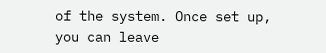of the system. Once set up, you can leave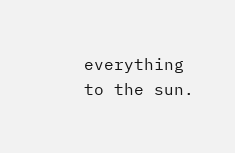everything to the sun.